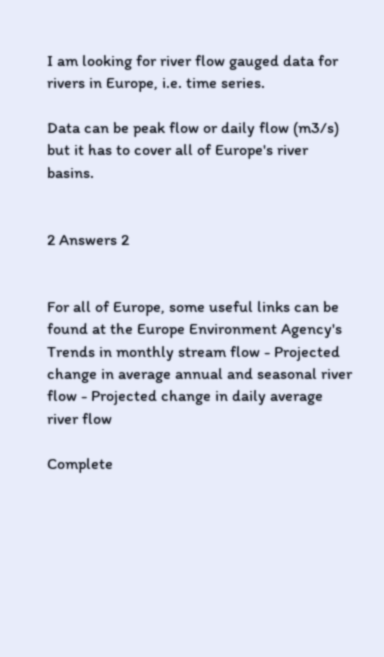I am looking for river flow gauged data for rivers in Europe, i.e. time series.

Data can be peak flow or daily flow (m3/s) but it has to cover all of Europe's river basins.


2 Answers 2


For all of Europe, some useful links can be found at the Europe Environment Agency's Trends in monthly stream flow - Projected change in average annual and seasonal river flow - Projected change in daily average river flow

Complete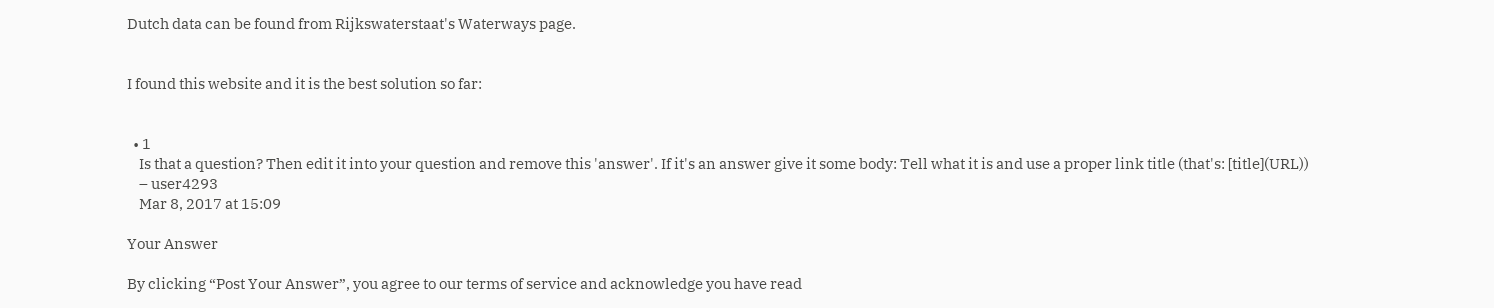Dutch data can be found from Rijkswaterstaat's Waterways page.


I found this website and it is the best solution so far:


  • 1
    Is that a question? Then edit it into your question and remove this 'answer'. If it's an answer give it some body: Tell what it is and use a proper link title (that's: [title](URL))
    – user4293
    Mar 8, 2017 at 15:09

Your Answer

By clicking “Post Your Answer”, you agree to our terms of service and acknowledge you have read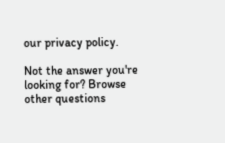our privacy policy.

Not the answer you're looking for? Browse other questions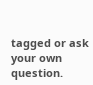tagged or ask your own question.